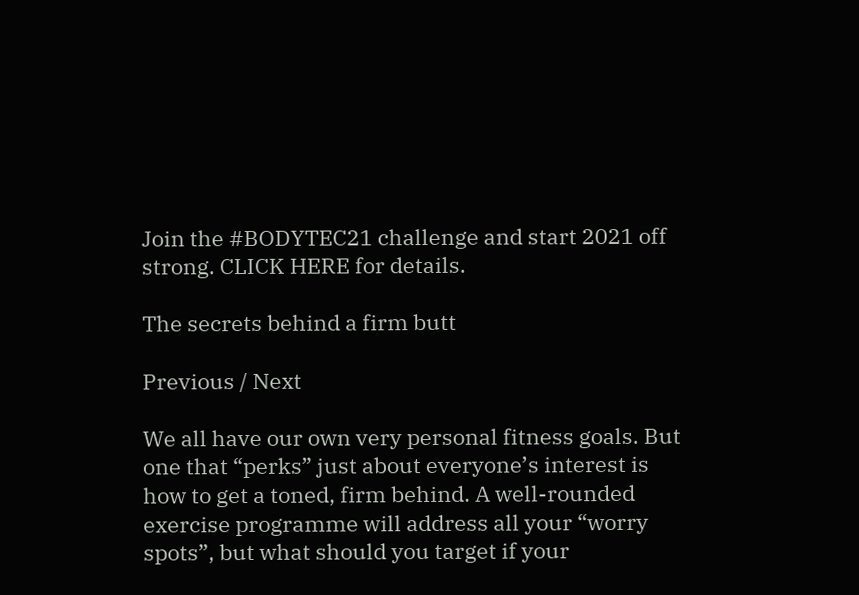Join the #BODYTEC21 challenge and start 2021 off strong. CLICK HERE for details.

The secrets behind a firm butt

Previous / Next

We all have our own very personal fitness goals. But one that “perks” just about everyone’s interest is how to get a toned, firm behind. A well-rounded exercise programme will address all your “worry spots”, but what should you target if your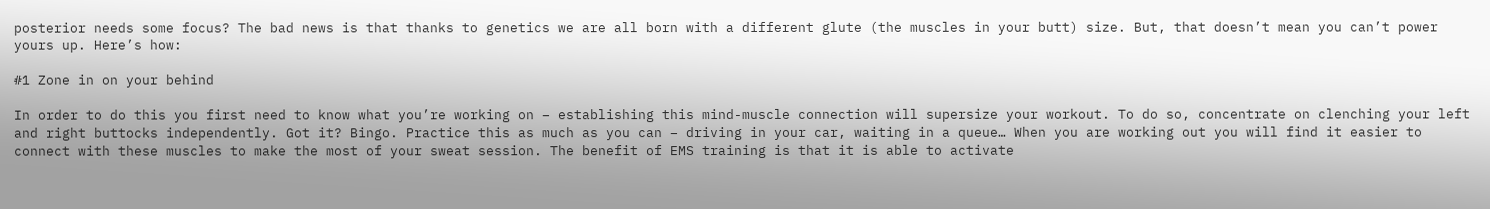posterior needs some focus? The bad news is that thanks to genetics we are all born with a different glute (the muscles in your butt) size. But, that doesn’t mean you can’t power yours up. Here’s how:

#1 Zone in on your behind

In order to do this you first need to know what you’re working on – establishing this mind-muscle connection will supersize your workout. To do so, concentrate on clenching your left and right buttocks independently. Got it? Bingo. Practice this as much as you can – driving in your car, waiting in a queue… When you are working out you will find it easier to connect with these muscles to make the most of your sweat session. The benefit of EMS training is that it is able to activate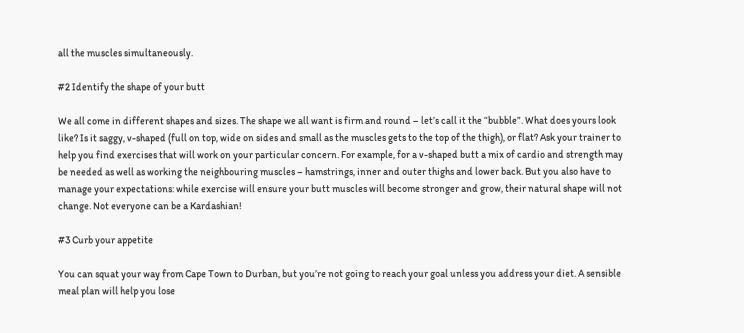all the muscles simultaneously.

#2 Identify the shape of your butt

We all come in different shapes and sizes. The shape we all want is firm and round – let’s call it the “bubble”. What does yours look like? Is it saggy, v-shaped (full on top, wide on sides and small as the muscles gets to the top of the thigh), or flat? Ask your trainer to help you find exercises that will work on your particular concern. For example, for a v-shaped butt a mix of cardio and strength may be needed as well as working the neighbouring muscles – hamstrings, inner and outer thighs and lower back. But you also have to manage your expectations: while exercise will ensure your butt muscles will become stronger and grow, their natural shape will not change. Not everyone can be a Kardashian!

#3 Curb your appetite

You can squat your way from Cape Town to Durban, but you’re not going to reach your goal unless you address your diet. A sensible meal plan will help you lose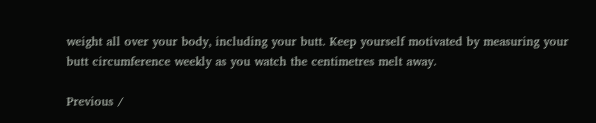weight all over your body, including your butt. Keep yourself motivated by measuring your butt circumference weekly as you watch the centimetres melt away.

Previous /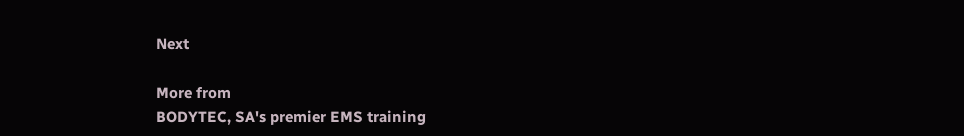Next

More from
BODYTEC, SA's premier EMS training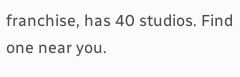franchise, has 40 studios. Find one near you.